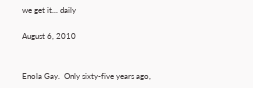we get it... daily

August 6, 2010


Enola Gay.  Only sixty-five years ago,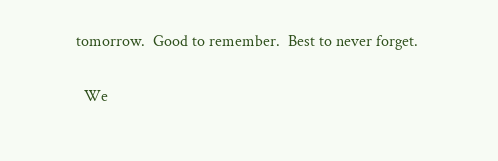tomorrow.  Good to remember.  Best to never forget.

  We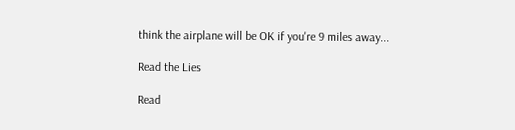think the airplane will be OK if you're 9 miles away...

Read the Lies

Read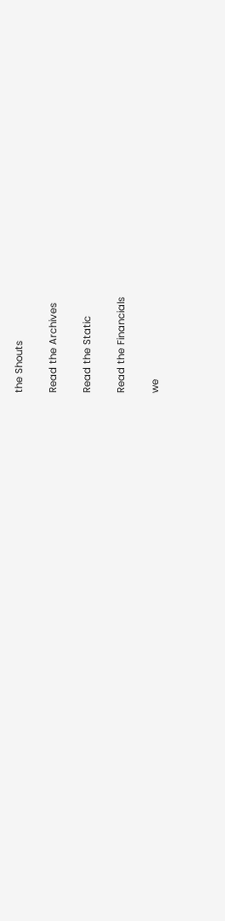the Shouts

Read the Archives

Read the Static

Read the Financials

we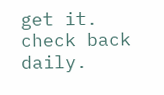get it.  check back daily.